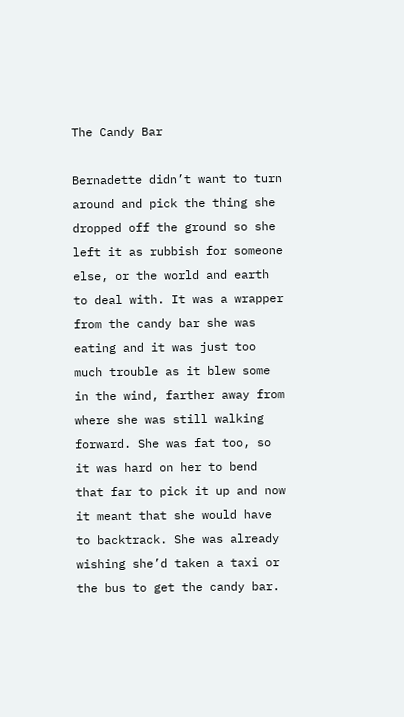The Candy Bar

Bernadette didn’t want to turn around and pick the thing she dropped off the ground so she left it as rubbish for someone else, or the world and earth to deal with. It was a wrapper from the candy bar she was eating and it was just too much trouble as it blew some in the wind, farther away from where she was still walking forward. She was fat too, so it was hard on her to bend that far to pick it up and now it meant that she would have to backtrack. She was already wishing she’d taken a taxi or the bus to get the candy bar.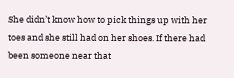She didn’t know how to pick things up with her toes and she still had on her shoes. If there had been someone near that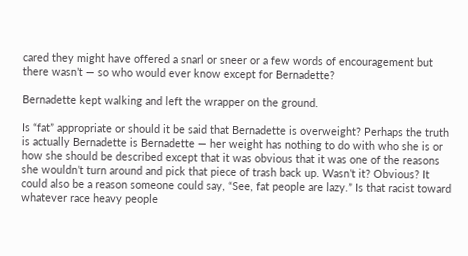cared they might have offered a snarl or sneer or a few words of encouragement but there wasn’t — so who would ever know except for Bernadette?

Bernadette kept walking and left the wrapper on the ground.

Is “fat” appropriate or should it be said that Bernadette is overweight? Perhaps the truth is actually Bernadette is Bernadette — her weight has nothing to do with who she is or how she should be described except that it was obvious that it was one of the reasons she wouldn’t turn around and pick that piece of trash back up. Wasn’t it? Obvious? It could also be a reason someone could say, “See, fat people are lazy.” Is that racist toward whatever race heavy people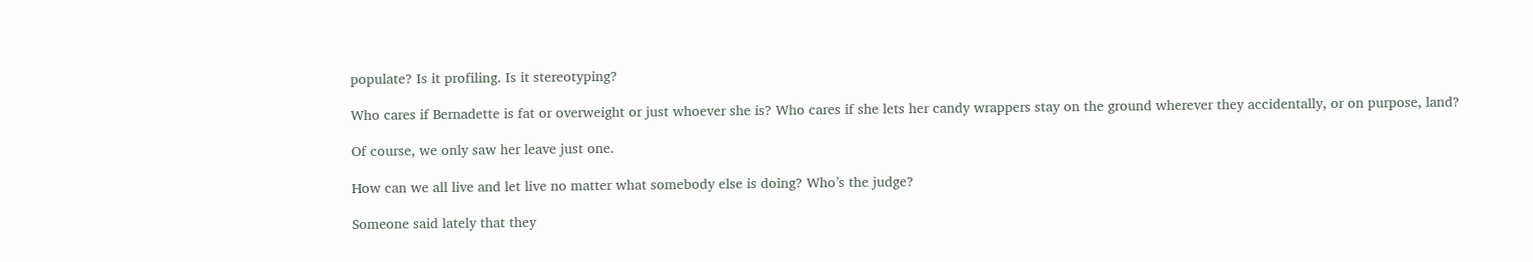populate? Is it profiling. Is it stereotyping?

Who cares if Bernadette is fat or overweight or just whoever she is? Who cares if she lets her candy wrappers stay on the ground wherever they accidentally, or on purpose, land?

Of course, we only saw her leave just one.

How can we all live and let live no matter what somebody else is doing? Who’s the judge?

Someone said lately that they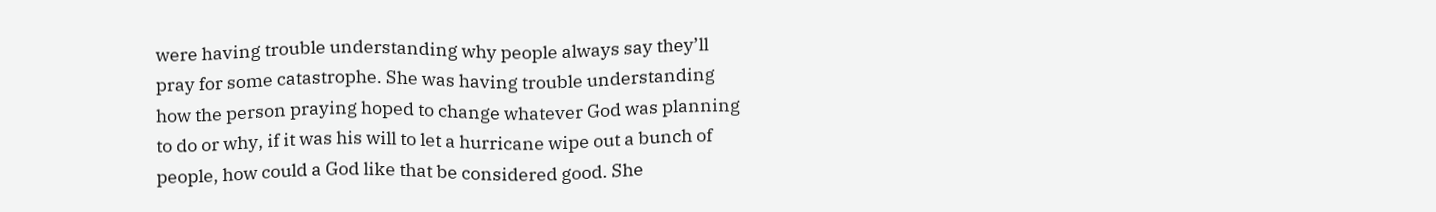were having trouble understanding why people always say they’ll pray for some catastrophe. She was having trouble understanding how the person praying hoped to change whatever God was planning to do or why, if it was his will to let a hurricane wipe out a bunch of people, how could a God like that be considered good. She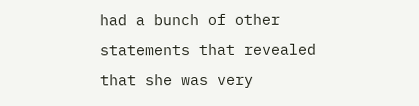had a bunch of other statements that revealed that she was very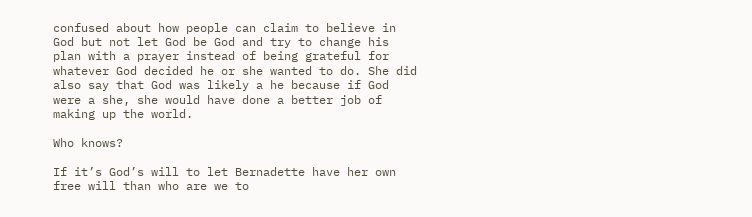confused about how people can claim to believe in God but not let God be God and try to change his plan with a prayer instead of being grateful for whatever God decided he or she wanted to do. She did also say that God was likely a he because if God were a she, she would have done a better job of making up the world.

Who knows?

If it’s God’s will to let Bernadette have her own free will than who are we to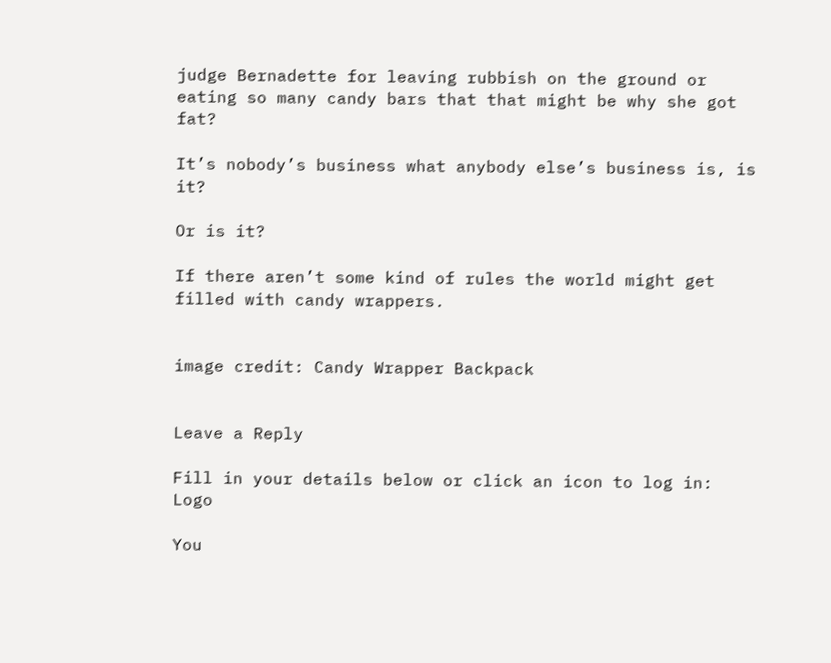judge Bernadette for leaving rubbish on the ground or eating so many candy bars that that might be why she got fat?

It’s nobody’s business what anybody else’s business is, is it?

Or is it?

If there aren’t some kind of rules the world might get filled with candy wrappers.


image credit: Candy Wrapper Backpack


Leave a Reply

Fill in your details below or click an icon to log in: Logo

You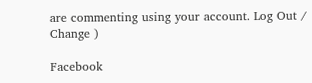are commenting using your account. Log Out /  Change )

Facebook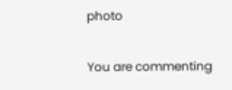photo

You are commenting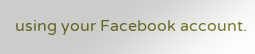using your Facebook account.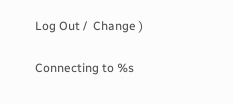Log Out /  Change )

Connecting to %s